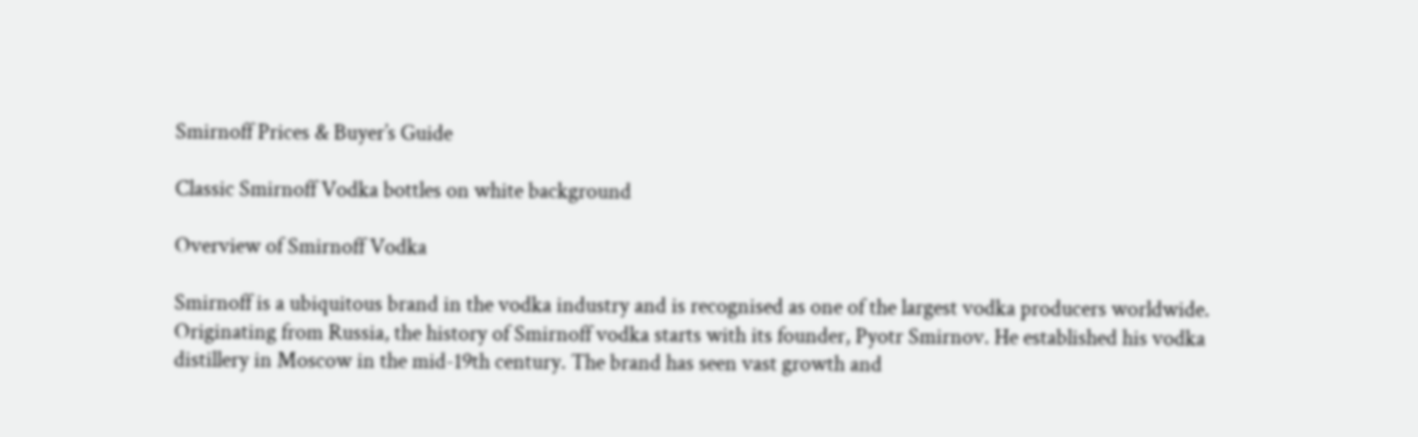Smirnoff Prices & Buyer’s Guide

Classic Smirnoff Vodka bottles on white background

Overview of Smirnoff Vodka

Smirnoff is a ubiquitous brand in the vodka industry and is recognised as one of the largest vodka producers worldwide. Originating from Russia, the history of Smirnoff vodka starts with its founder, Pyotr Smirnov. He established his vodka distillery in Moscow in the mid-19th century. The brand has seen vast growth and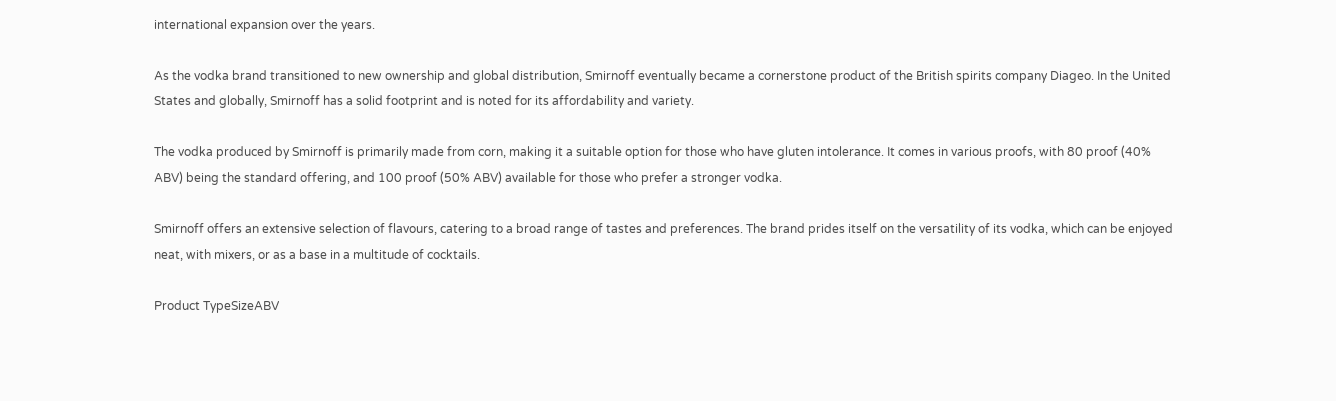international expansion over the years.

As the vodka brand transitioned to new ownership and global distribution, Smirnoff eventually became a cornerstone product of the British spirits company Diageo. In the United States and globally, Smirnoff has a solid footprint and is noted for its affordability and variety.

The vodka produced by Smirnoff is primarily made from corn, making it a suitable option for those who have gluten intolerance. It comes in various proofs, with 80 proof (40% ABV) being the standard offering, and 100 proof (50% ABV) available for those who prefer a stronger vodka.

Smirnoff offers an extensive selection of flavours, catering to a broad range of tastes and preferences. The brand prides itself on the versatility of its vodka, which can be enjoyed neat, with mixers, or as a base in a multitude of cocktails.

Product TypeSizeABV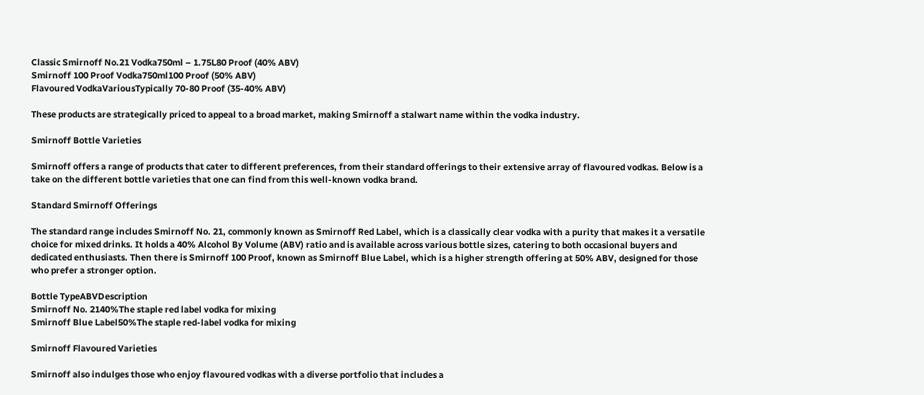Classic Smirnoff No.21 Vodka750ml – 1.75L80 Proof (40% ABV)
Smirnoff 100 Proof Vodka750ml100 Proof (50% ABV)
Flavoured VodkaVariousTypically 70-80 Proof (35-40% ABV)

These products are strategically priced to appeal to a broad market, making Smirnoff a stalwart name within the vodka industry.

Smirnoff Bottle Varieties

Smirnoff offers a range of products that cater to different preferences, from their standard offerings to their extensive array of flavoured vodkas. Below is a take on the different bottle varieties that one can find from this well-known vodka brand.

Standard Smirnoff Offerings

The standard range includes Smirnoff No. 21, commonly known as Smirnoff Red Label, which is a classically clear vodka with a purity that makes it a versatile choice for mixed drinks. It holds a 40% Alcohol By Volume (ABV) ratio and is available across various bottle sizes, catering to both occasional buyers and dedicated enthusiasts. Then there is Smirnoff 100 Proof, known as Smirnoff Blue Label, which is a higher strength offering at 50% ABV, designed for those who prefer a stronger option.

Bottle TypeABVDescription
Smirnoff No. 2140%The staple red label vodka for mixing
Smirnoff Blue Label50%The staple red-label vodka for mixing

Smirnoff Flavoured Varieties

Smirnoff also indulges those who enjoy flavoured vodkas with a diverse portfolio that includes a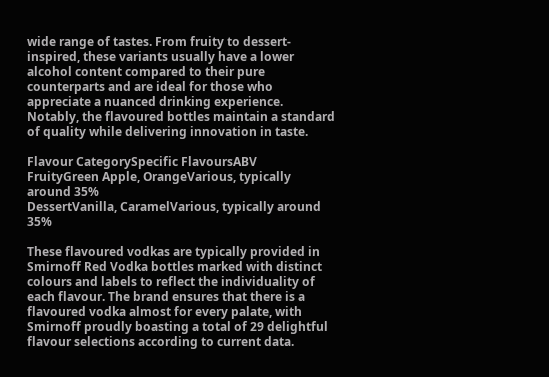wide range of tastes. From fruity to dessert-inspired, these variants usually have a lower alcohol content compared to their pure counterparts and are ideal for those who appreciate a nuanced drinking experience. Notably, the flavoured bottles maintain a standard of quality while delivering innovation in taste.

Flavour CategorySpecific FlavoursABV
FruityGreen Apple, OrangeVarious, typically around 35%
DessertVanilla, CaramelVarious, typically around 35%

These flavoured vodkas are typically provided in Smirnoff Red Vodka bottles marked with distinct colours and labels to reflect the individuality of each flavour. The brand ensures that there is a flavoured vodka almost for every palate, with Smirnoff proudly boasting a total of 29 delightful flavour selections according to current data.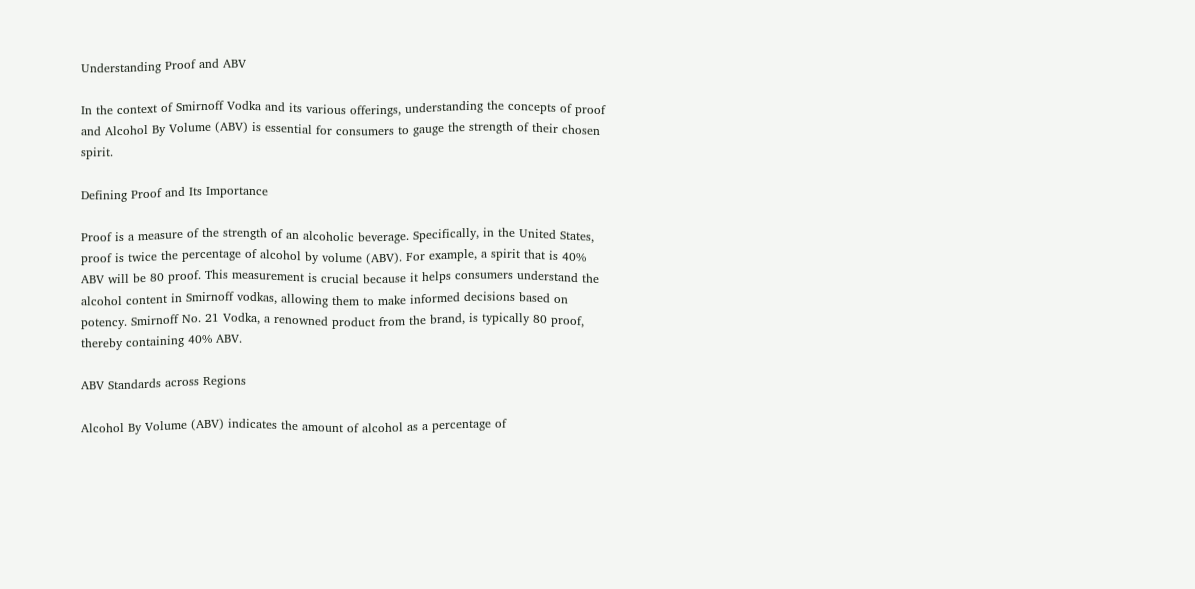Understanding Proof and ABV

In the context of Smirnoff Vodka and its various offerings, understanding the concepts of proof and Alcohol By Volume (ABV) is essential for consumers to gauge the strength of their chosen spirit.

Defining Proof and Its Importance

Proof is a measure of the strength of an alcoholic beverage. Specifically, in the United States, proof is twice the percentage of alcohol by volume (ABV). For example, a spirit that is 40% ABV will be 80 proof. This measurement is crucial because it helps consumers understand the alcohol content in Smirnoff vodkas, allowing them to make informed decisions based on potency. Smirnoff No. 21 Vodka, a renowned product from the brand, is typically 80 proof, thereby containing 40% ABV.

ABV Standards across Regions

Alcohol By Volume (ABV) indicates the amount of alcohol as a percentage of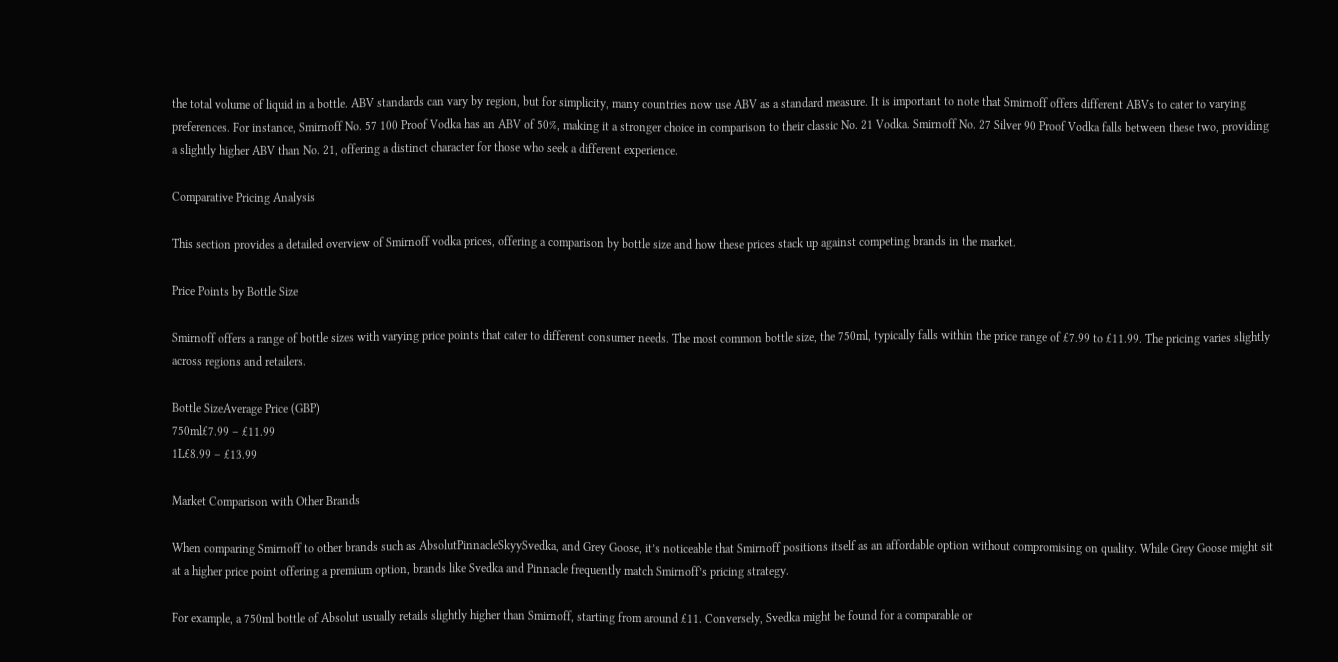the total volume of liquid in a bottle. ABV standards can vary by region, but for simplicity, many countries now use ABV as a standard measure. It is important to note that Smirnoff offers different ABVs to cater to varying preferences. For instance, Smirnoff No. 57 100 Proof Vodka has an ABV of 50%, making it a stronger choice in comparison to their classic No. 21 Vodka. Smirnoff No. 27 Silver 90 Proof Vodka falls between these two, providing a slightly higher ABV than No. 21, offering a distinct character for those who seek a different experience.

Comparative Pricing Analysis

This section provides a detailed overview of Smirnoff vodka prices, offering a comparison by bottle size and how these prices stack up against competing brands in the market.

Price Points by Bottle Size

Smirnoff offers a range of bottle sizes with varying price points that cater to different consumer needs. The most common bottle size, the 750ml, typically falls within the price range of £7.99 to £11.99. The pricing varies slightly across regions and retailers.

Bottle SizeAverage Price (GBP)
750ml£7.99 – £11.99
1L£8.99 – £13.99

Market Comparison with Other Brands

When comparing Smirnoff to other brands such as AbsolutPinnacleSkyySvedka, and Grey Goose, it’s noticeable that Smirnoff positions itself as an affordable option without compromising on quality. While Grey Goose might sit at a higher price point offering a premium option, brands like Svedka and Pinnacle frequently match Smirnoff’s pricing strategy.

For example, a 750ml bottle of Absolut usually retails slightly higher than Smirnoff, starting from around £11. Conversely, Svedka might be found for a comparable or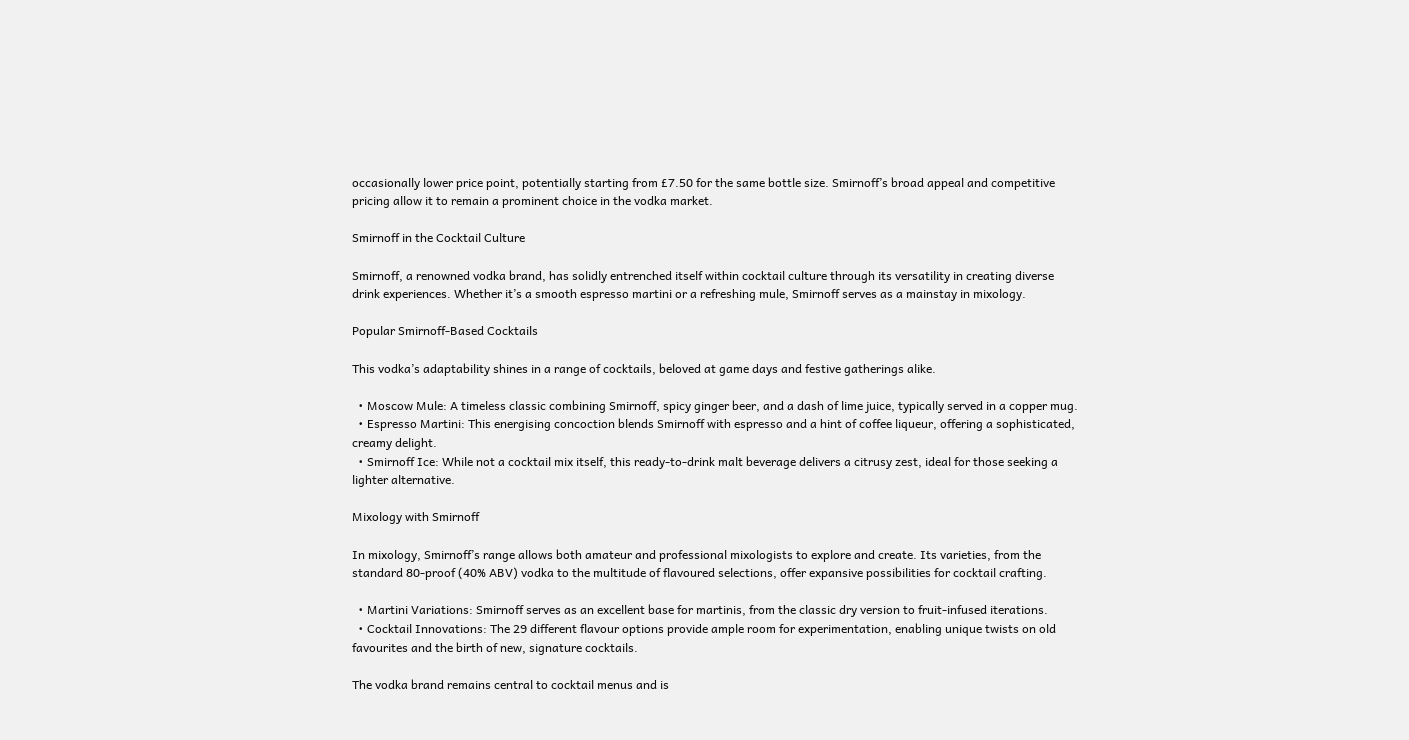occasionally lower price point, potentially starting from £7.50 for the same bottle size. Smirnoff’s broad appeal and competitive pricing allow it to remain a prominent choice in the vodka market.

Smirnoff in the Cocktail Culture

Smirnoff, a renowned vodka brand, has solidly entrenched itself within cocktail culture through its versatility in creating diverse drink experiences. Whether it’s a smooth espresso martini or a refreshing mule, Smirnoff serves as a mainstay in mixology.

Popular Smirnoff-Based Cocktails

This vodka’s adaptability shines in a range of cocktails, beloved at game days and festive gatherings alike.

  • Moscow Mule: A timeless classic combining Smirnoff, spicy ginger beer, and a dash of lime juice, typically served in a copper mug.
  • Espresso Martini: This energising concoction blends Smirnoff with espresso and a hint of coffee liqueur, offering a sophisticated, creamy delight.
  • Smirnoff Ice: While not a cocktail mix itself, this ready-to-drink malt beverage delivers a citrusy zest, ideal for those seeking a lighter alternative.

Mixology with Smirnoff

In mixology, Smirnoff’s range allows both amateur and professional mixologists to explore and create. Its varieties, from the standard 80-proof (40% ABV) vodka to the multitude of flavoured selections, offer expansive possibilities for cocktail crafting.

  • Martini Variations: Smirnoff serves as an excellent base for martinis, from the classic dry version to fruit-infused iterations.
  • Cocktail Innovations: The 29 different flavour options provide ample room for experimentation, enabling unique twists on old favourites and the birth of new, signature cocktails.

The vodka brand remains central to cocktail menus and is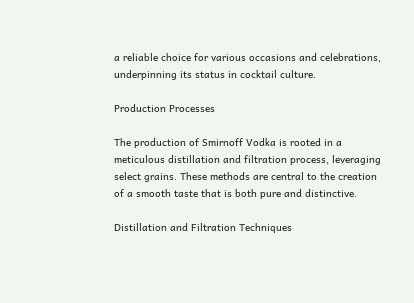a reliable choice for various occasions and celebrations, underpinning its status in cocktail culture.

Production Processes

The production of Smirnoff Vodka is rooted in a meticulous distillation and filtration process, leveraging select grains. These methods are central to the creation of a smooth taste that is both pure and distinctive.

Distillation and Filtration Techniques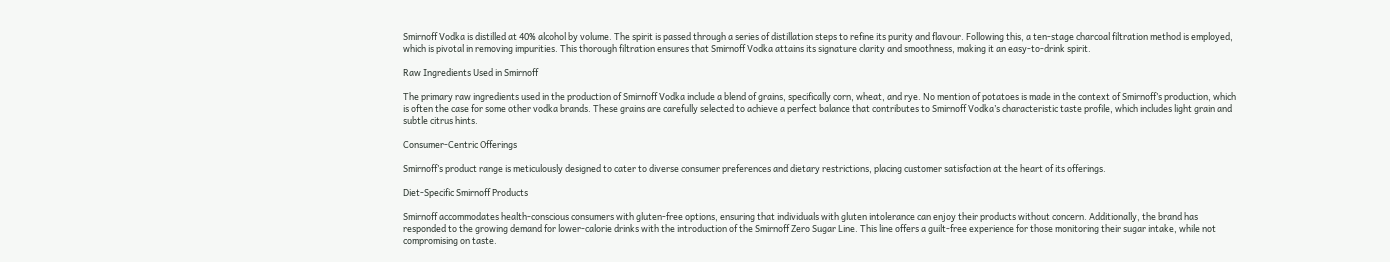Smirnoff Vodka is distilled at 40% alcohol by volume. The spirit is passed through a series of distillation steps to refine its purity and flavour. Following this, a ten-stage charcoal filtration method is employed, which is pivotal in removing impurities. This thorough filtration ensures that Smirnoff Vodka attains its signature clarity and smoothness, making it an easy-to-drink spirit.

Raw Ingredients Used in Smirnoff

The primary raw ingredients used in the production of Smirnoff Vodka include a blend of grains, specifically corn, wheat, and rye. No mention of potatoes is made in the context of Smirnoff’s production, which is often the case for some other vodka brands. These grains are carefully selected to achieve a perfect balance that contributes to Smirnoff Vodka’s characteristic taste profile, which includes light grain and subtle citrus hints.

Consumer-Centric Offerings

Smirnoff’s product range is meticulously designed to cater to diverse consumer preferences and dietary restrictions, placing customer satisfaction at the heart of its offerings.

Diet-Specific Smirnoff Products

Smirnoff accommodates health-conscious consumers with gluten-free options, ensuring that individuals with gluten intolerance can enjoy their products without concern. Additionally, the brand has responded to the growing demand for lower-calorie drinks with the introduction of the Smirnoff Zero Sugar Line. This line offers a guilt-free experience for those monitoring their sugar intake, while not compromising on taste.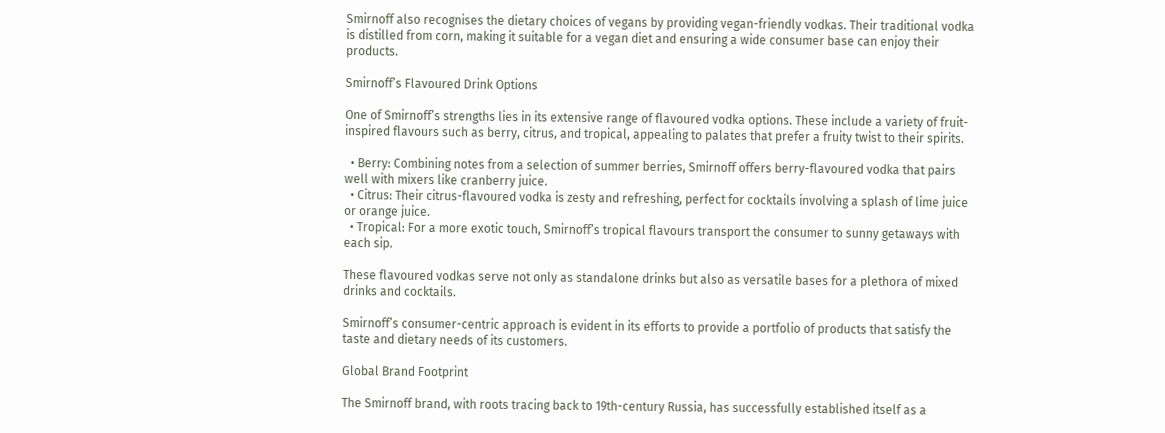Smirnoff also recognises the dietary choices of vegans by providing vegan-friendly vodkas. Their traditional vodka is distilled from corn, making it suitable for a vegan diet and ensuring a wide consumer base can enjoy their products.

Smirnoff’s Flavoured Drink Options

One of Smirnoff’s strengths lies in its extensive range of flavoured vodka options. These include a variety of fruit-inspired flavours such as berry, citrus, and tropical, appealing to palates that prefer a fruity twist to their spirits.

  • Berry: Combining notes from a selection of summer berries, Smirnoff offers berry-flavoured vodka that pairs well with mixers like cranberry juice.
  • Citrus: Their citrus-flavoured vodka is zesty and refreshing, perfect for cocktails involving a splash of lime juice or orange juice.
  • Tropical: For a more exotic touch, Smirnoff’s tropical flavours transport the consumer to sunny getaways with each sip.

These flavoured vodkas serve not only as standalone drinks but also as versatile bases for a plethora of mixed drinks and cocktails.

Smirnoff’s consumer-centric approach is evident in its efforts to provide a portfolio of products that satisfy the taste and dietary needs of its customers.

Global Brand Footprint

The Smirnoff brand, with roots tracing back to 19th-century Russia, has successfully established itself as a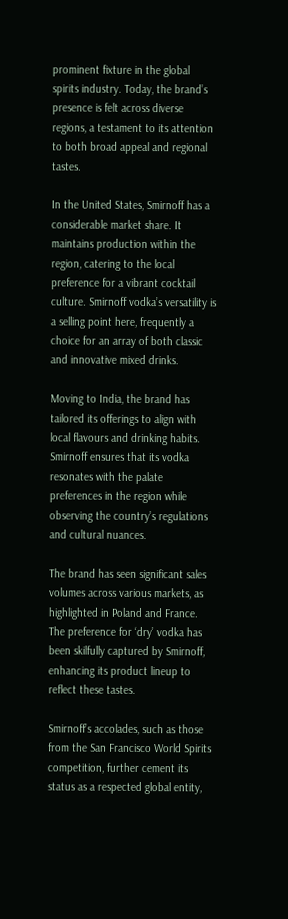prominent fixture in the global spirits industry. Today, the brand’s presence is felt across diverse regions, a testament to its attention to both broad appeal and regional tastes.

In the United States, Smirnoff has a considerable market share. It maintains production within the region, catering to the local preference for a vibrant cocktail culture. Smirnoff vodka’s versatility is a selling point here, frequently a choice for an array of both classic and innovative mixed drinks.

Moving to India, the brand has tailored its offerings to align with local flavours and drinking habits. Smirnoff ensures that its vodka resonates with the palate preferences in the region while observing the country’s regulations and cultural nuances.

The brand has seen significant sales volumes across various markets, as highlighted in Poland and France. The preference for ‘dry’ vodka has been skilfully captured by Smirnoff, enhancing its product lineup to reflect these tastes.

Smirnoff’s accolades, such as those from the San Francisco World Spirits competition, further cement its status as a respected global entity,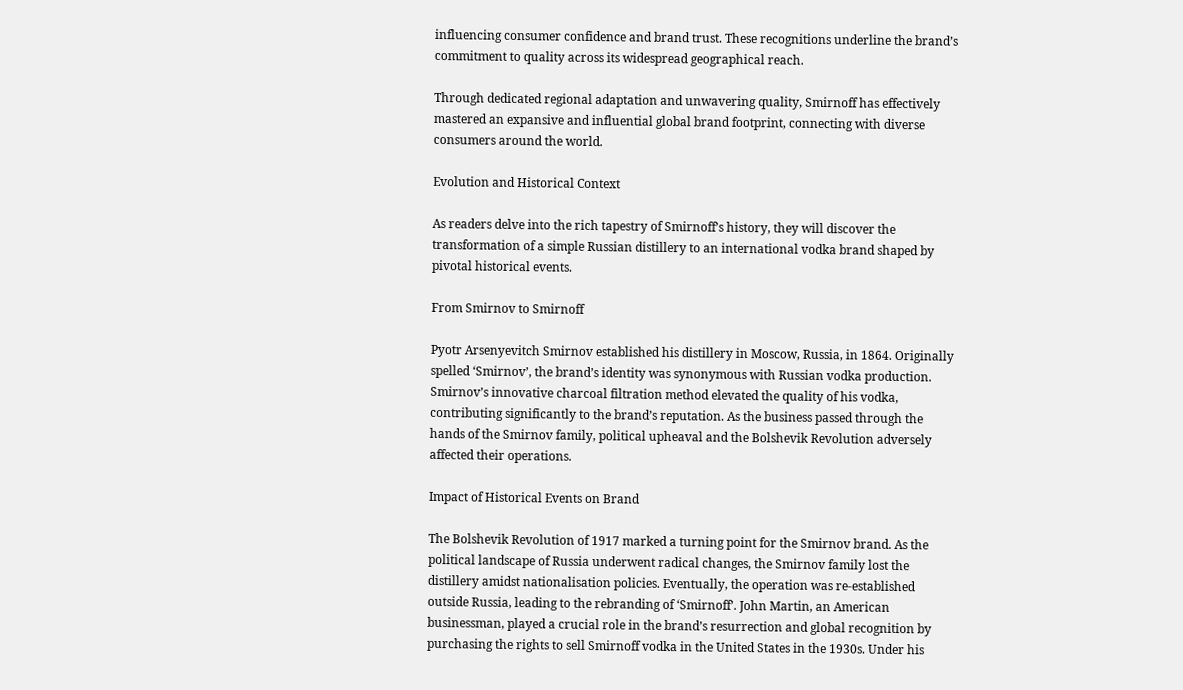influencing consumer confidence and brand trust. These recognitions underline the brand’s commitment to quality across its widespread geographical reach.

Through dedicated regional adaptation and unwavering quality, Smirnoff has effectively mastered an expansive and influential global brand footprint, connecting with diverse consumers around the world.

Evolution and Historical Context

As readers delve into the rich tapestry of Smirnoff’s history, they will discover the transformation of a simple Russian distillery to an international vodka brand shaped by pivotal historical events.

From Smirnov to Smirnoff

Pyotr Arsenyevitch Smirnov established his distillery in Moscow, Russia, in 1864. Originally spelled ‘Smirnov’, the brand’s identity was synonymous with Russian vodka production. Smirnov’s innovative charcoal filtration method elevated the quality of his vodka, contributing significantly to the brand’s reputation. As the business passed through the hands of the Smirnov family, political upheaval and the Bolshevik Revolution adversely affected their operations.

Impact of Historical Events on Brand

The Bolshevik Revolution of 1917 marked a turning point for the Smirnov brand. As the political landscape of Russia underwent radical changes, the Smirnov family lost the distillery amidst nationalisation policies. Eventually, the operation was re-established outside Russia, leading to the rebranding of ‘Smirnoff’. John Martin, an American businessman, played a crucial role in the brand’s resurrection and global recognition by purchasing the rights to sell Smirnoff vodka in the United States in the 1930s. Under his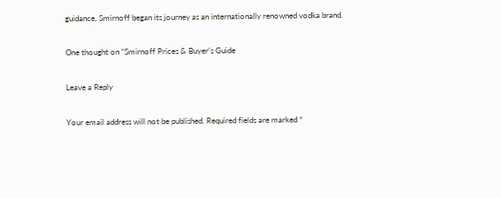guidance, Smirnoff began its journey as an internationally renowned vodka brand.

One thought on “Smirnoff Prices & Buyer’s Guide

Leave a Reply

Your email address will not be published. Required fields are marked *